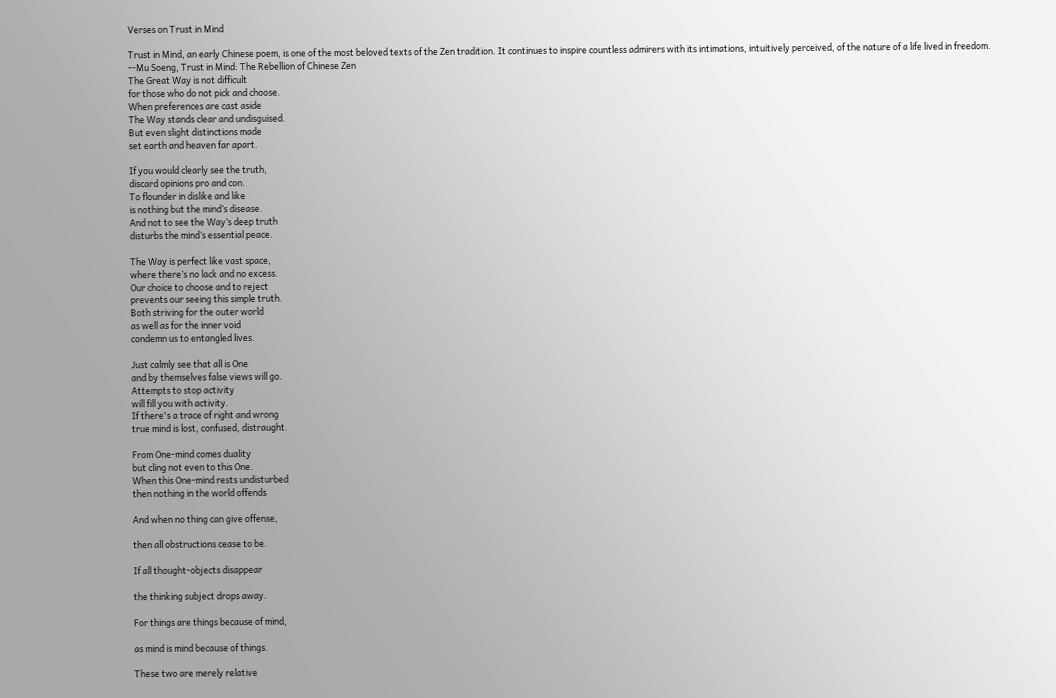Verses on Trust in Mind

Trust in Mind, an early Chinese poem, is one of the most beloved texts of the Zen tradition. It continues to inspire countless admirers with its intimations, intuitively perceived, of the nature of a life lived in freedom.
--Mu Soeng, Trust in Mind: The Rebellion of Chinese Zen
The Great Way is not difficult
for those who do not pick and choose.
When preferences are cast aside
The Way stands clear and undisguised.
But even slight distinctions made
set earth and heaven far apart.

If you would clearly see the truth,
discard opinions pro and con.
To flounder in dislike and like
is nothing but the mind’s disease.
And not to see the Way’s deep truth
disturbs the mind’s essential peace.

The Way is perfect like vast space,
where there’s no lack and no excess.
Our choice to choose and to reject
prevents our seeing this simple truth.
Both striving for the outer world
as well as for the inner void
condemn us to entangled lives.

Just calmly see that all is One
and by themselves false views will go.
Attempts to stop activity
will fill you with activity.
If there's a trace of right and wrong
true mind is lost, confused, distraught.

From One-mind comes duality
but cling not even to this One.
When this One-mind rests undisturbed
then nothing in the world offends

And when no thing can give offense,

then all obstructions cease to be.

If all thought-objects disappear

the thinking subject drops away.

For things are things because of mind,

as mind is mind because of things.

These two are merely relative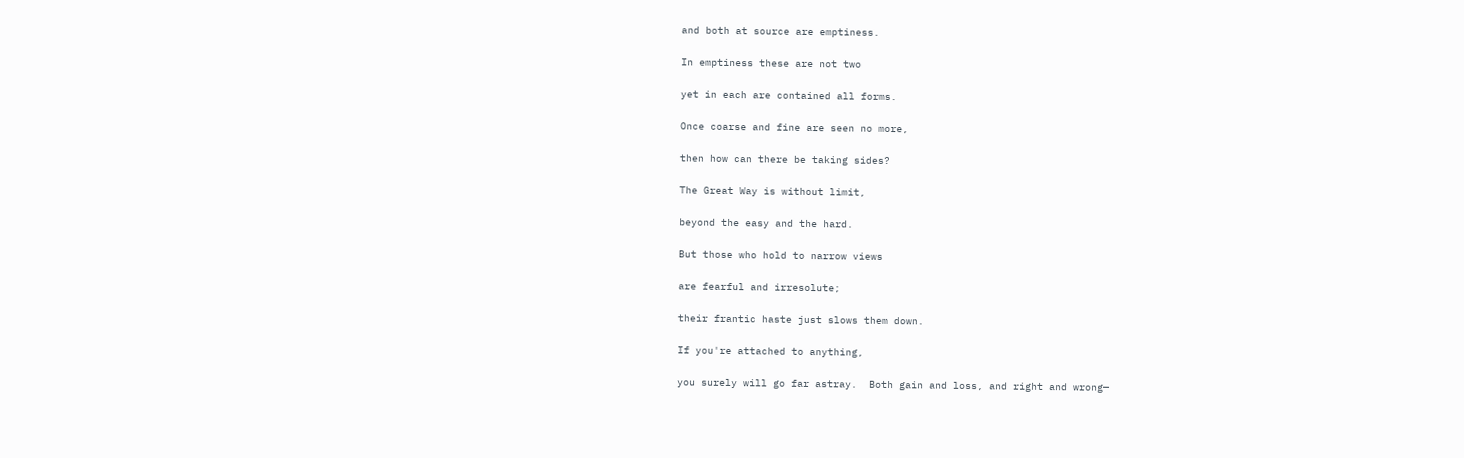and both at source are emptiness.

In emptiness these are not two

yet in each are contained all forms.

Once coarse and fine are seen no more,

then how can there be taking sides?

The Great Way is without limit,

beyond the easy and the hard.

But those who hold to narrow views

are fearful and irresolute;

their frantic haste just slows them down.

If you're attached to anything,

you surely will go far astray.  Both gain and loss, and right and wrong—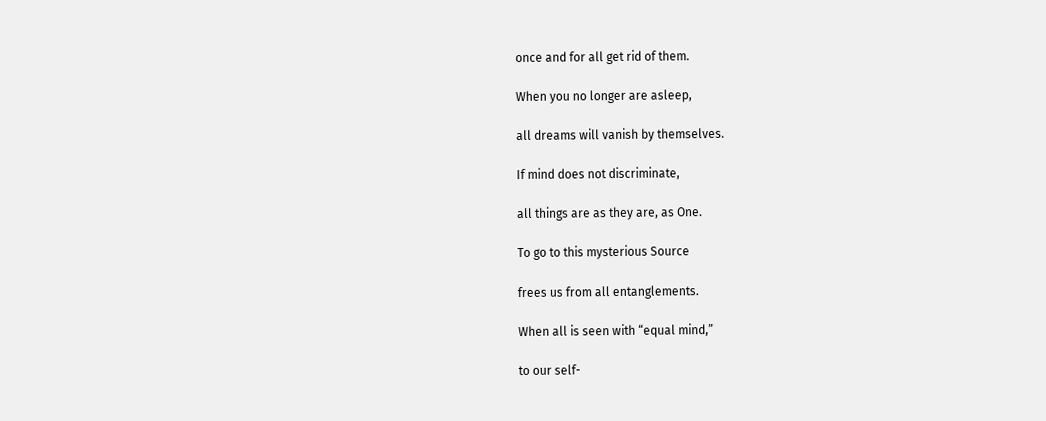once and for all get rid of them.

When you no longer are asleep,

all dreams will vanish by themselves.

If mind does not discriminate,

all things are as they are, as One.

To go to this mysterious Source

frees us from all entanglements.

When all is seen with “equal mind,”

to our self-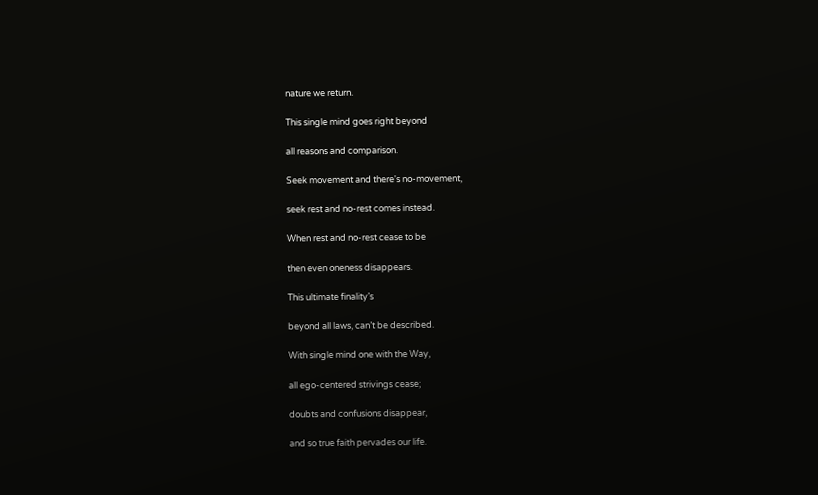nature we return.

This single mind goes right beyond

all reasons and comparison.

Seek movement and there's no-movement,

seek rest and no-rest comes instead.

When rest and no-rest cease to be

then even oneness disappears.

This ultimate finality’s

beyond all laws, can’t be described.

With single mind one with the Way,

all ego-centered strivings cease;

doubts and confusions disappear,

and so true faith pervades our life.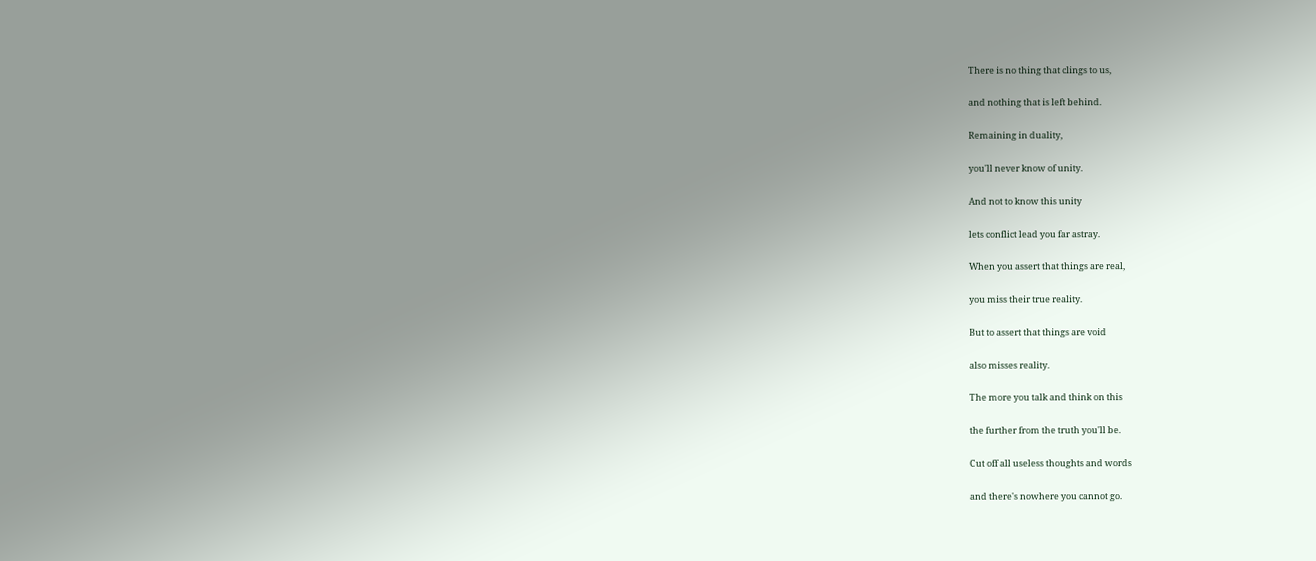There is no thing that clings to us,

and nothing that is left behind.

Remaining in duality,

you'll never know of unity.

And not to know this unity

lets conflict lead you far astray.

When you assert that things are real,

you miss their true reality.

But to assert that things are void

also misses reality.

The more you talk and think on this

the further from the truth you'll be.

Cut off all useless thoughts and words

and there's nowhere you cannot go.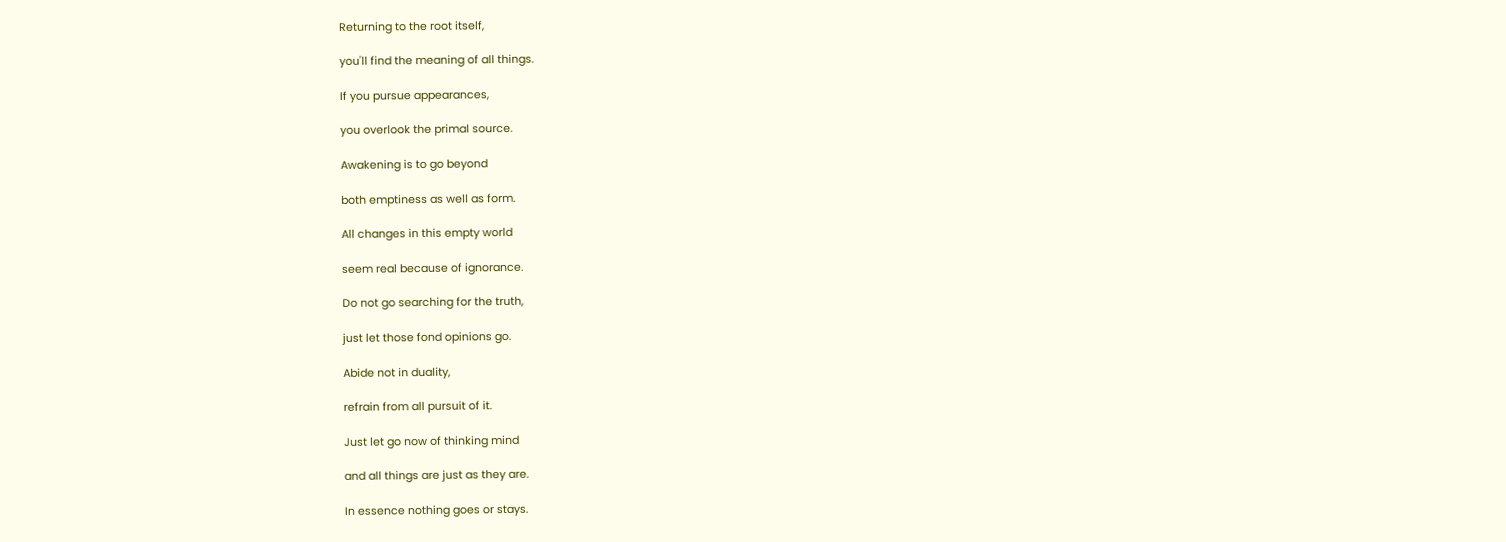Returning to the root itself,

you'll find the meaning of all things.

If you pursue appearances,

you overlook the primal source.

Awakening is to go beyond

both emptiness as well as form.

All changes in this empty world

seem real because of ignorance.

Do not go searching for the truth,

just let those fond opinions go.

Abide not in duality,

refrain from all pursuit of it.

Just let go now of thinking mind

and all things are just as they are.

In essence nothing goes or stays.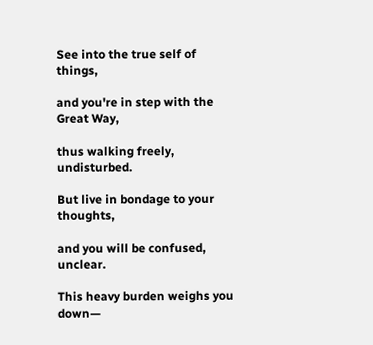See into the true self of things,

and you're in step with the Great Way,

thus walking freely, undisturbed.

But live in bondage to your thoughts,

and you will be confused, unclear.

This heavy burden weighs you down—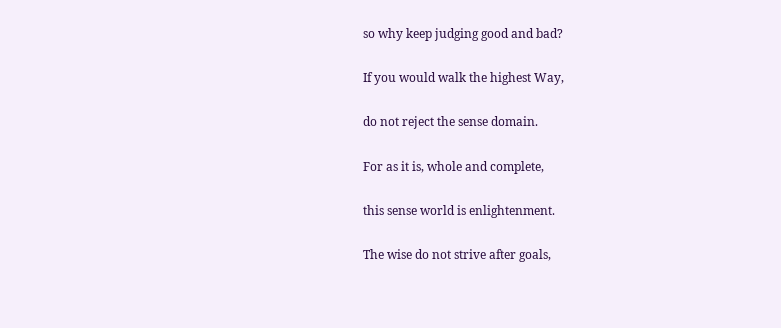so why keep judging good and bad?

If you would walk the highest Way,

do not reject the sense domain.

For as it is, whole and complete,

this sense world is enlightenment.

The wise do not strive after goals,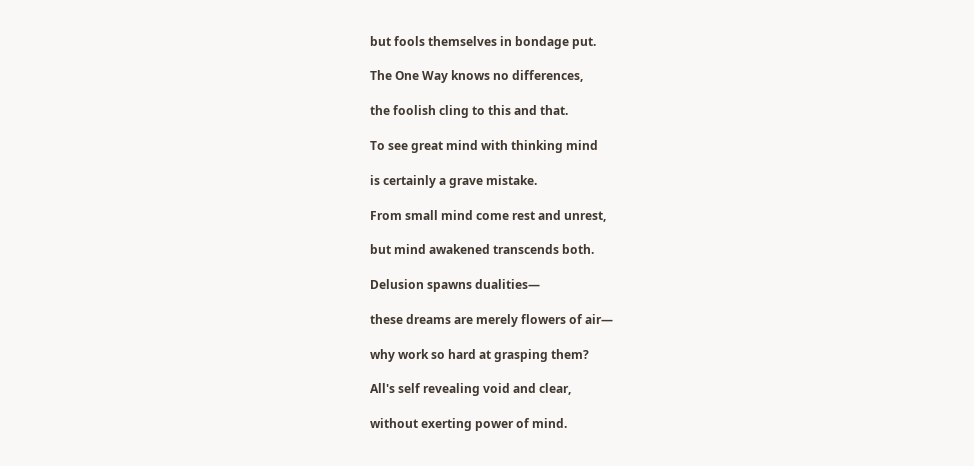but fools themselves in bondage put.

The One Way knows no differences,

the foolish cling to this and that.

To see great mind with thinking mind

is certainly a grave mistake.

From small mind come rest and unrest,

but mind awakened transcends both.

Delusion spawns dualities—

these dreams are merely flowers of air—

why work so hard at grasping them?

All's self revealing void and clear,

without exerting power of mind.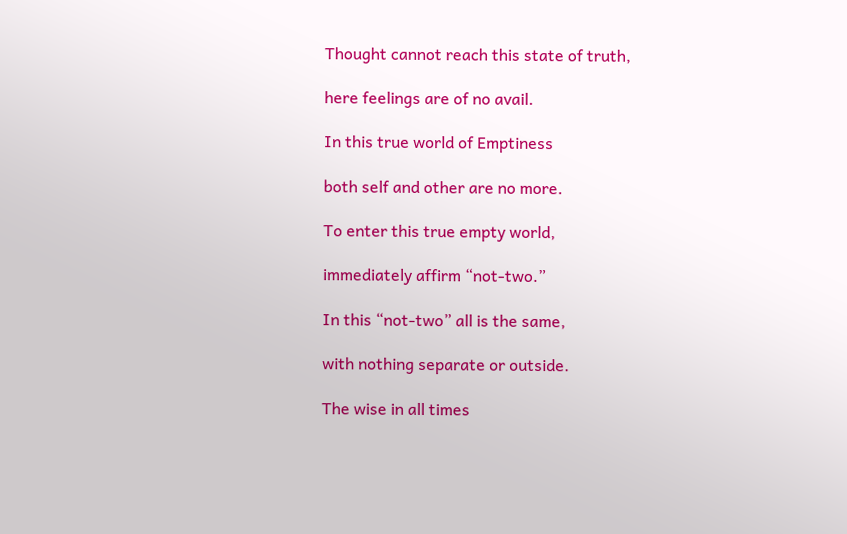Thought cannot reach this state of truth,

here feelings are of no avail.

In this true world of Emptiness

both self and other are no more.

To enter this true empty world,

immediately affirm “not-two.”

In this “not-two” all is the same,

with nothing separate or outside.

The wise in all times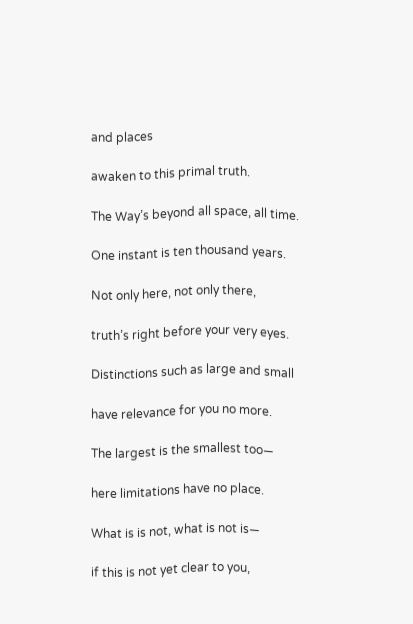and places

awaken to this primal truth.

The Way’s beyond all space, all time.

One instant is ten thousand years.

Not only here, not only there,

truth’s right before your very eyes.

Distinctions such as large and small

have relevance for you no more.

The largest is the smallest too—

here limitations have no place.

What is is not, what is not is—

if this is not yet clear to you,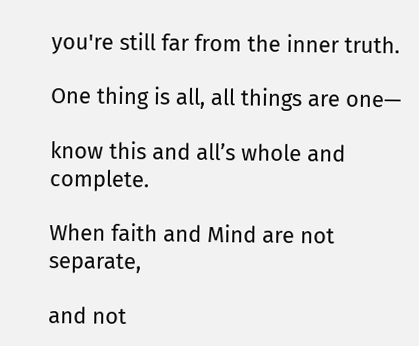you're still far from the inner truth.

One thing is all, all things are one—

know this and all’s whole and complete.

When faith and Mind are not separate,

and not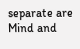separate are Mind and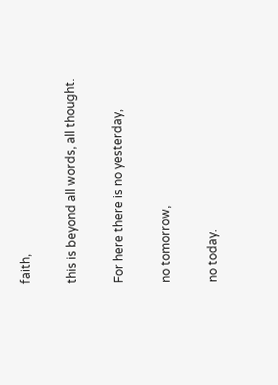faith,

this is beyond all words, all thought.

For here there is no yesterday,

no tomorrow,

no today.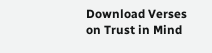Download Verses on Trust in Mind